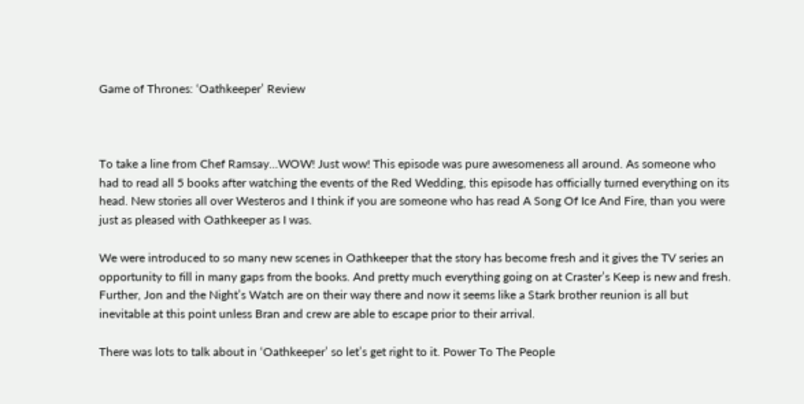Game of Thrones: ‘Oathkeeper’ Review



To take a line from Chef Ramsay…WOW! Just wow! This episode was pure awesomeness all around. As someone who had to read all 5 books after watching the events of the Red Wedding, this episode has officially turned everything on its head. New stories all over Westeros and I think if you are someone who has read A Song Of Ice And Fire, than you were just as pleased with Oathkeeper as I was.

We were introduced to so many new scenes in Oathkeeper that the story has become fresh and it gives the TV series an opportunity to fill in many gaps from the books. And pretty much everything going on at Craster’s Keep is new and fresh. Further, Jon and the Night’s Watch are on their way there and now it seems like a Stark brother reunion is all but inevitable at this point unless Bran and crew are able to escape prior to their arrival.

There was lots to talk about in ‘Oathkeeper’ so let’s get right to it. Power To The People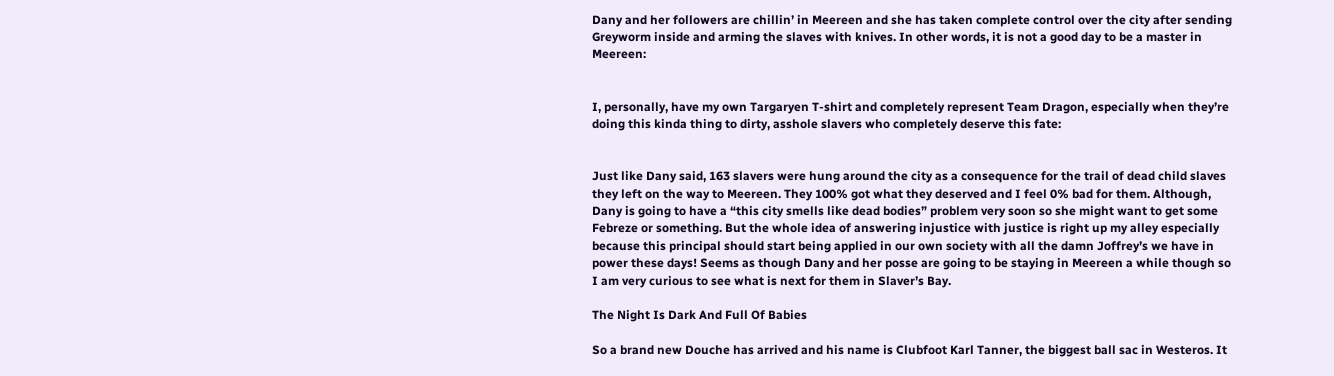Dany and her followers are chillin’ in Meereen and she has taken complete control over the city after sending Greyworm inside and arming the slaves with knives. In other words, it is not a good day to be a master in Meereen:


I, personally, have my own Targaryen T-shirt and completely represent Team Dragon, especially when they’re doing this kinda thing to dirty, asshole slavers who completely deserve this fate:


Just like Dany said, 163 slavers were hung around the city as a consequence for the trail of dead child slaves they left on the way to Meereen. They 100% got what they deserved and I feel 0% bad for them. Although, Dany is going to have a “this city smells like dead bodies” problem very soon so she might want to get some Febreze or something. But the whole idea of answering injustice with justice is right up my alley especially because this principal should start being applied in our own society with all the damn Joffrey’s we have in power these days! Seems as though Dany and her posse are going to be staying in Meereen a while though so I am very curious to see what is next for them in Slaver’s Bay.

The Night Is Dark And Full Of Babies

So a brand new Douche has arrived and his name is Clubfoot Karl Tanner, the biggest ball sac in Westeros. It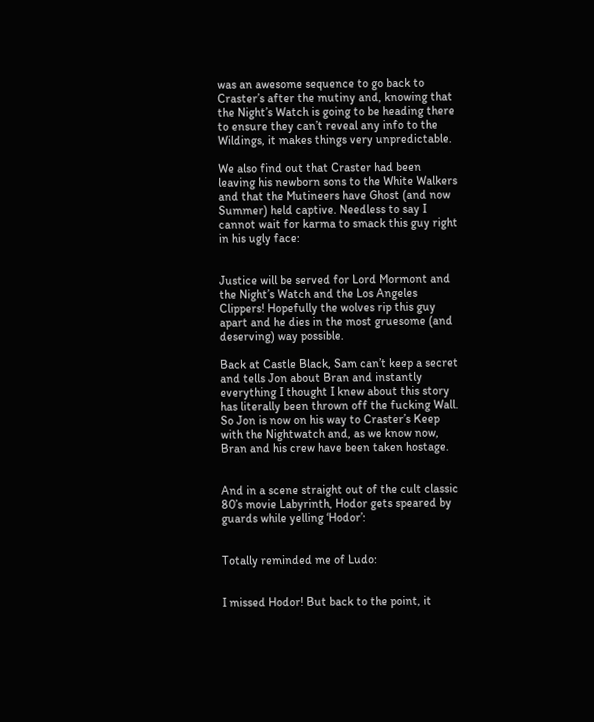was an awesome sequence to go back to Craster’s after the mutiny and, knowing that the Night’s Watch is going to be heading there to ensure they can’t reveal any info to the Wildings, it makes things very unpredictable.

We also find out that Craster had been leaving his newborn sons to the White Walkers and that the Mutineers have Ghost (and now Summer) held captive. Needless to say I cannot wait for karma to smack this guy right in his ugly face:


Justice will be served for Lord Mormont and the Night’s Watch and the Los Angeles Clippers! Hopefully the wolves rip this guy apart and he dies in the most gruesome (and deserving) way possible.

Back at Castle Black, Sam can’t keep a secret and tells Jon about Bran and instantly everything I thought I knew about this story has literally been thrown off the fucking Wall. So Jon is now on his way to Craster’s Keep with the Nightwatch and, as we know now, Bran and his crew have been taken hostage.


And in a scene straight out of the cult classic 80’s movie Labyrinth, Hodor gets speared by guards while yelling ‘Hodor’:


Totally reminded me of Ludo:


I missed Hodor! But back to the point, it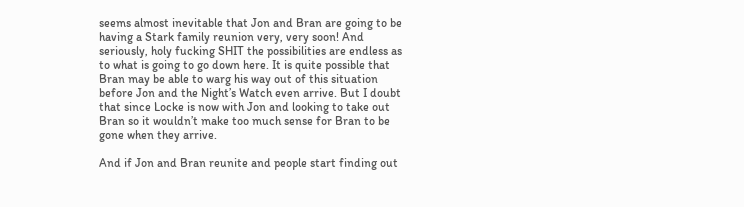seems almost inevitable that Jon and Bran are going to be having a Stark family reunion very, very soon! And seriously, holy fucking SHIT the possibilities are endless as to what is going to go down here. It is quite possible that Bran may be able to warg his way out of this situation before Jon and the Night’s Watch even arrive. But I doubt that since Locke is now with Jon and looking to take out Bran so it wouldn’t make too much sense for Bran to be gone when they arrive.

And if Jon and Bran reunite and people start finding out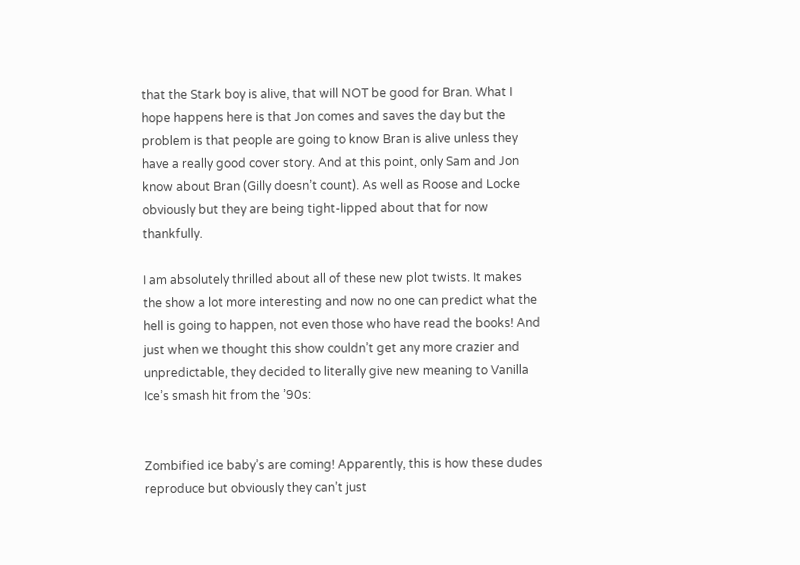that the Stark boy is alive, that will NOT be good for Bran. What I hope happens here is that Jon comes and saves the day but the problem is that people are going to know Bran is alive unless they have a really good cover story. And at this point, only Sam and Jon know about Bran (Gilly doesn’t count). As well as Roose and Locke obviously but they are being tight-lipped about that for now thankfully.

I am absolutely thrilled about all of these new plot twists. It makes the show a lot more interesting and now no one can predict what the hell is going to happen, not even those who have read the books! And just when we thought this show couldn’t get any more crazier and unpredictable, they decided to literally give new meaning to Vanilla Ice’s smash hit from the ’90s:


Zombified ice baby’s are coming! Apparently, this is how these dudes reproduce but obviously they can’t just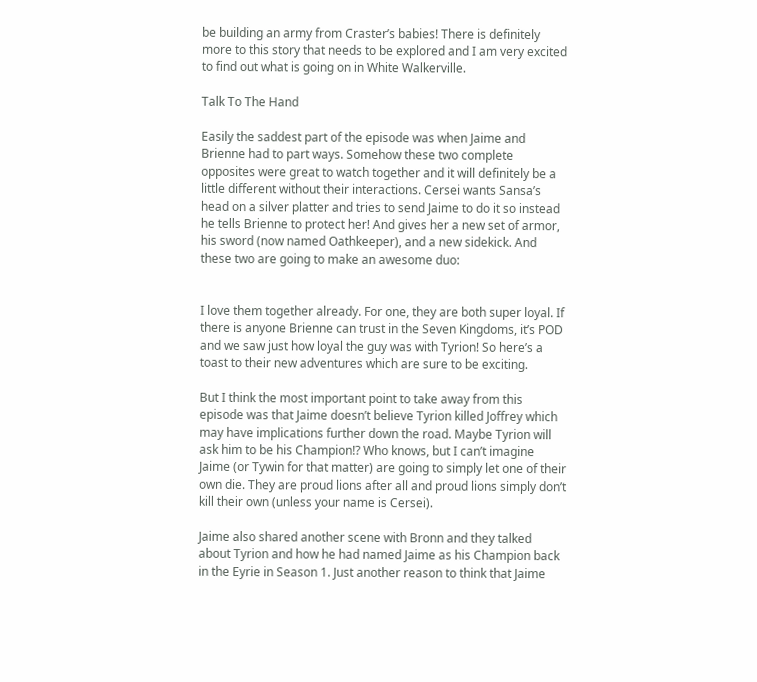be building an army from Craster’s babies! There is definitely more to this story that needs to be explored and I am very excited to find out what is going on in White Walkerville.

Talk To The Hand

Easily the saddest part of the episode was when Jaime and Brienne had to part ways. Somehow these two complete opposites were great to watch together and it will definitely be a little different without their interactions. Cersei wants Sansa’s head on a silver platter and tries to send Jaime to do it so instead he tells Brienne to protect her! And gives her a new set of armor, his sword (now named Oathkeeper), and a new sidekick. And these two are going to make an awesome duo:


I love them together already. For one, they are both super loyal. If there is anyone Brienne can trust in the Seven Kingdoms, it’s POD and we saw just how loyal the guy was with Tyrion! So here’s a toast to their new adventures which are sure to be exciting.

But I think the most important point to take away from this episode was that Jaime doesn’t believe Tyrion killed Joffrey which may have implications further down the road. Maybe Tyrion will ask him to be his Champion!? Who knows, but I can’t imagine Jaime (or Tywin for that matter) are going to simply let one of their own die. They are proud lions after all and proud lions simply don’t kill their own (unless your name is Cersei).

Jaime also shared another scene with Bronn and they talked about Tyrion and how he had named Jaime as his Champion back in the Eyrie in Season 1. Just another reason to think that Jaime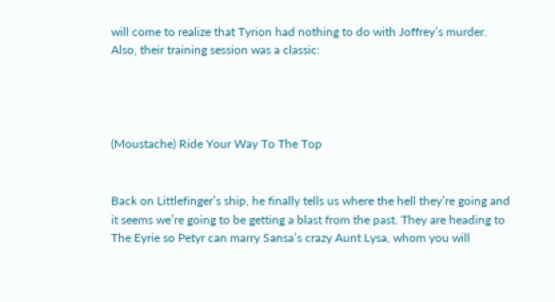will come to realize that Tyrion had nothing to do with Joffrey’s murder. Also, their training session was a classic:




(Moustache) Ride Your Way To The Top


Back on Littlefinger’s ship, he finally tells us where the hell they’re going and it seems we’re going to be getting a blast from the past. They are heading to The Eyrie so Petyr can marry Sansa’s crazy Aunt Lysa, whom you will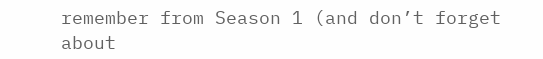remember from Season 1 (and don’t forget about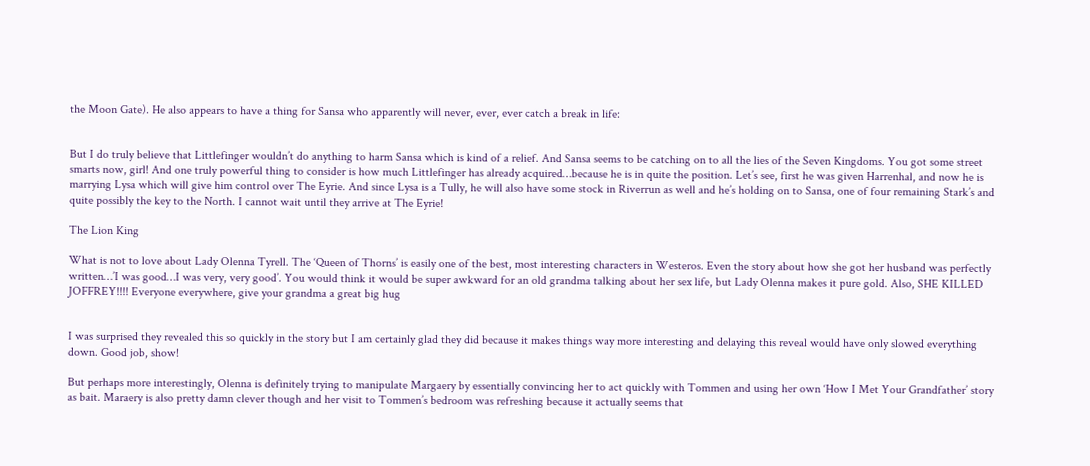the Moon Gate). He also appears to have a thing for Sansa who apparently will never, ever, ever catch a break in life:


But I do truly believe that Littlefinger wouldn’t do anything to harm Sansa which is kind of a relief. And Sansa seems to be catching on to all the lies of the Seven Kingdoms. You got some street smarts now, girl! And one truly powerful thing to consider is how much Littlefinger has already acquired…because he is in quite the position. Let’s see, first he was given Harrenhal, and now he is marrying Lysa which will give him control over The Eyrie. And since Lysa is a Tully, he will also have some stock in Riverrun as well and he’s holding on to Sansa, one of four remaining Stark’s and quite possibly the key to the North. I cannot wait until they arrive at The Eyrie!

The Lion King

What is not to love about Lady Olenna Tyrell. The ‘Queen of Thorns’ is easily one of the best, most interesting characters in Westeros. Even the story about how she got her husband was perfectly written…’I was good…I was very, very good’. You would think it would be super awkward for an old grandma talking about her sex life, but Lady Olenna makes it pure gold. Also, SHE KILLED JOFFREY!!!! Everyone everywhere, give your grandma a great big hug


I was surprised they revealed this so quickly in the story but I am certainly glad they did because it makes things way more interesting and delaying this reveal would have only slowed everything down. Good job, show!

But perhaps more interestingly, Olenna is definitely trying to manipulate Margaery by essentially convincing her to act quickly with Tommen and using her own ‘How I Met Your Grandfather’ story as bait. Maraery is also pretty damn clever though and her visit to Tommen’s bedroom was refreshing because it actually seems that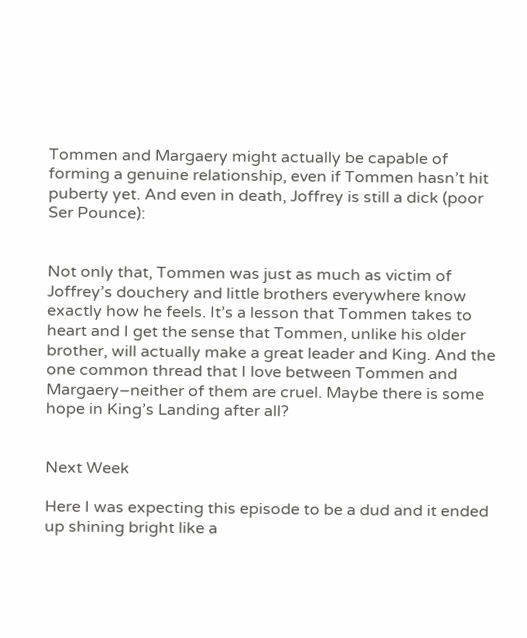Tommen and Margaery might actually be capable of forming a genuine relationship, even if Tommen hasn’t hit puberty yet. And even in death, Joffrey is still a dick (poor Ser Pounce):


Not only that, Tommen was just as much as victim of Joffrey’s douchery and little brothers everywhere know exactly how he feels. It’s a lesson that Tommen takes to heart and I get the sense that Tommen, unlike his older brother, will actually make a great leader and King. And the one common thread that I love between Tommen and Margaery–neither of them are cruel. Maybe there is some hope in King’s Landing after all?


Next Week

Here I was expecting this episode to be a dud and it ended up shining bright like a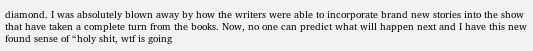diamond. I was absolutely blown away by how the writers were able to incorporate brand new stories into the show that have taken a complete turn from the books. Now, no one can predict what will happen next and I have this new found sense of “holy shit, wtf is going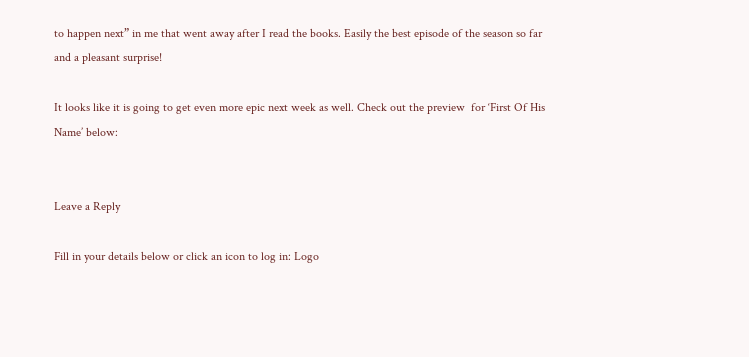to happen next” in me that went away after I read the books. Easily the best episode of the season so far and a pleasant surprise!

It looks like it is going to get even more epic next week as well. Check out the preview  for ‘First Of His Name’ below:


Leave a Reply

Fill in your details below or click an icon to log in: Logo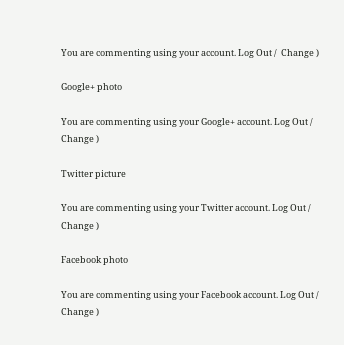You are commenting using your account. Log Out /  Change )

Google+ photo

You are commenting using your Google+ account. Log Out /  Change )

Twitter picture

You are commenting using your Twitter account. Log Out /  Change )

Facebook photo

You are commenting using your Facebook account. Log Out /  Change )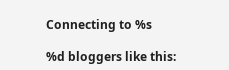Connecting to %s

%d bloggers like this: